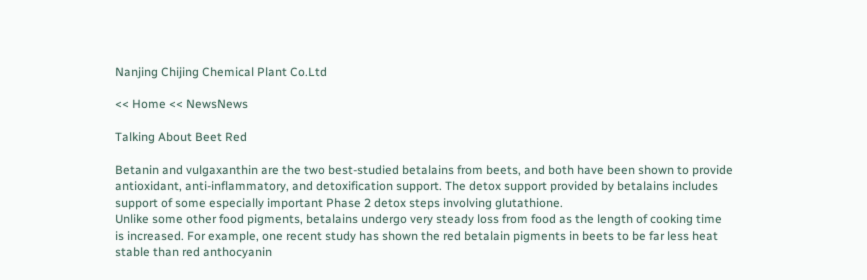Nanjing Chijing Chemical Plant Co.Ltd

<< Home << NewsNews

Talking About Beet Red

Betanin and vulgaxanthin are the two best-studied betalains from beets, and both have been shown to provide antioxidant, anti-inflammatory, and detoxification support. The detox support provided by betalains includes support of some especially important Phase 2 detox steps involving glutathione.
Unlike some other food pigments, betalains undergo very steady loss from food as the length of cooking time is increased. For example, one recent study has shown the red betalain pigments in beets to be far less heat stable than red anthocyanin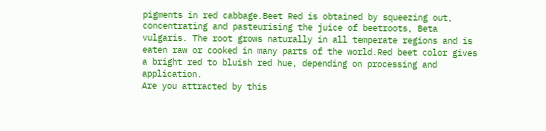pigments in red cabbage.Beet Red is obtained by squeezing out, concentrating and pasteurising the juice of beetroots, Beta vulgaris. The root grows naturally in all temperate regions and is eaten raw or cooked in many parts of the world.Red beet color gives a bright red to bluish red hue, depending on processing and application.
Are you attracted by this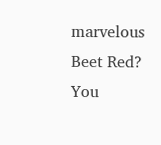marvelous Beet Red? You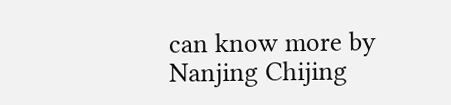can know more by Nanjing Chijing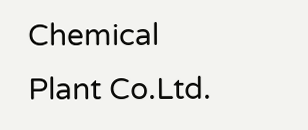Chemical Plant Co.Ltd.